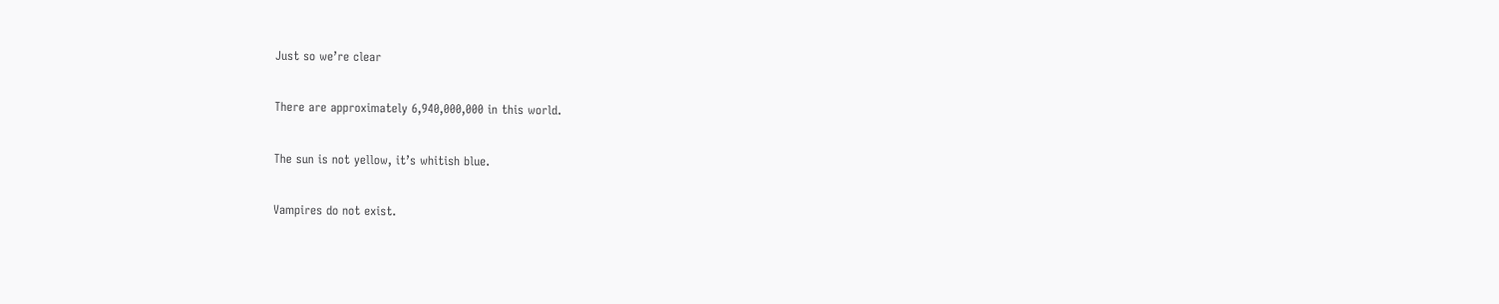Just so we’re clear

There are approximately 6,940,000,000 in this world.

The sun is not yellow, it’s whitish blue.

Vampires do not exist.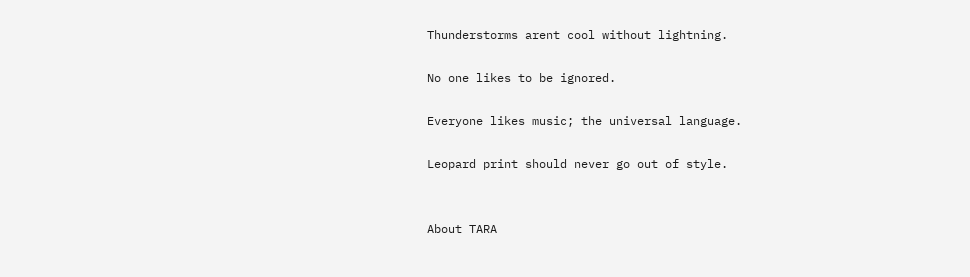Thunderstorms arent cool without lightning.

No one likes to be ignored.

Everyone likes music; the universal language.

Leopard print should never go out of style.


About TARA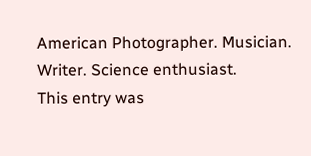American Photographer. Musician. Writer. Science enthusiast.
This entry was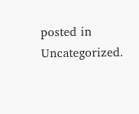posted in Uncategorized.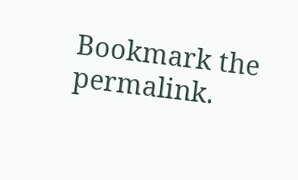Bookmark the permalink.